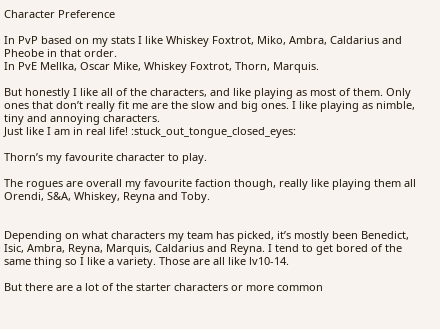Character Preference

In PvP based on my stats I like Whiskey Foxtrot, Miko, Ambra, Caldarius and Pheobe in that order.
In PvE Mellka, Oscar Mike, Whiskey Foxtrot, Thorn, Marquis.

But honestly I like all of the characters, and like playing as most of them. Only ones that don’t really fit me are the slow and big ones. I like playing as nimble, tiny and annoying characters.
Just like I am in real life! :stuck_out_tongue_closed_eyes:

Thorn’s my favourite character to play.

The rogues are overall my favourite faction though, really like playing them all Orendi, S&A, Whiskey, Reyna and Toby.


Depending on what characters my team has picked, it’s mostly been Benedict, Isic, Ambra, Reyna, Marquis, Caldarius and Reyna. I tend to get bored of the same thing so I like a variety. Those are all like lv10-14.

But there are a lot of the starter characters or more common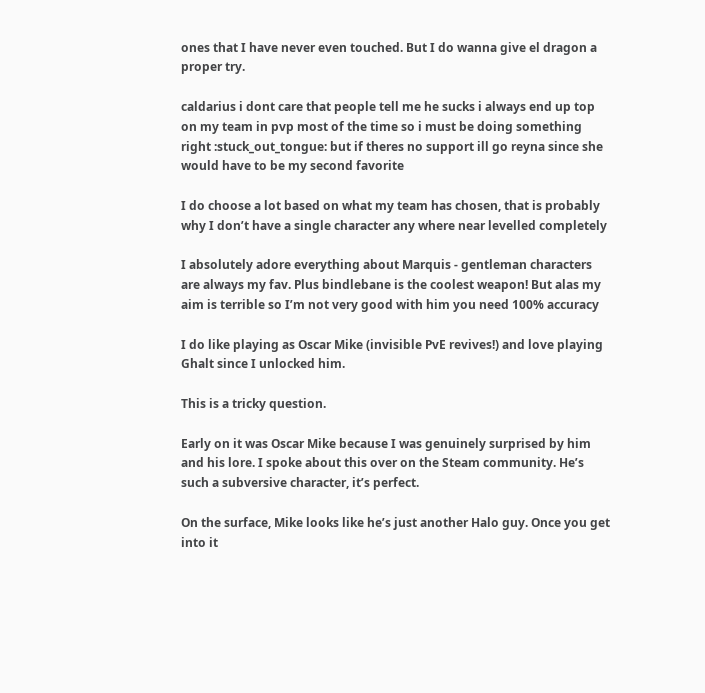ones that I have never even touched. But I do wanna give el dragon a proper try.

caldarius i dont care that people tell me he sucks i always end up top on my team in pvp most of the time so i must be doing something right :stuck_out_tongue: but if theres no support ill go reyna since she would have to be my second favorite

I do choose a lot based on what my team has chosen, that is probably why I don’t have a single character any where near levelled completely

I absolutely adore everything about Marquis - gentleman characters are always my fav. Plus bindlebane is the coolest weapon! But alas my aim is terrible so I’m not very good with him you need 100% accuracy

I do like playing as Oscar Mike (invisible PvE revives!) and love playing Ghalt since I unlocked him.

This is a tricky question.

Early on it was Oscar Mike because I was genuinely surprised by him and his lore. I spoke about this over on the Steam community. He’s such a subversive character, it’s perfect.

On the surface, Mike looks like he’s just another Halo guy. Once you get into it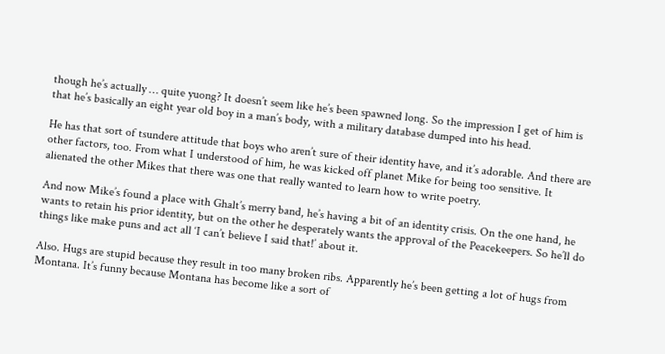though he’s actually … quite yuong? It doesn’t seem like he’s been spawned long. So the impression I get of him is that he’s basically an eight year old boy in a man’s body, with a military database dumped into his head.

He has that sort of tsundere attitude that boys who aren’t sure of their identity have, and it’s adorable. And there are other factors, too. From what I understood of him, he was kicked off planet Mike for being too sensitive. It alienated the other Mikes that there was one that really wanted to learn how to write poetry.

And now Mike’s found a place with Ghalt’s merry band, he’s having a bit of an identity crisis. On the one hand, he wants to retain his prior identity, but on the other he desperately wants the approval of the Peacekeepers. So he’ll do things like make puns and act all ‘I can’t believe I said that!’ about it.

Also. Hugs are stupid because they result in too many broken ribs. Apparently he’s been getting a lot of hugs from Montana. It’s funny because Montana has become like a sort of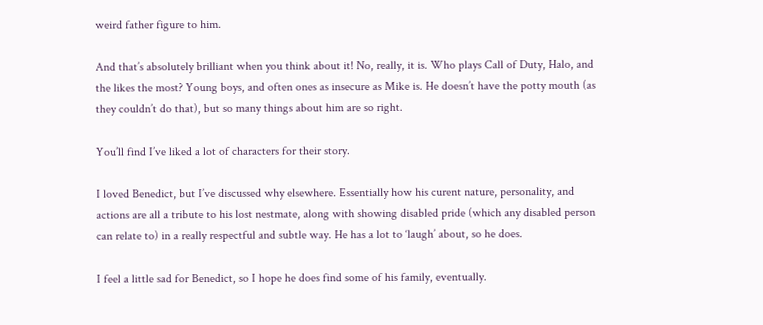weird father figure to him.

And that’s absolutely brilliant when you think about it! No, really, it is. Who plays Call of Duty, Halo, and the likes the most? Young boys, and often ones as insecure as Mike is. He doesn’t have the potty mouth (as they couldn’t do that), but so many things about him are so right.

You’ll find I’ve liked a lot of characters for their story.

I loved Benedict, but I’ve discussed why elsewhere. Essentially how his curent nature, personality, and actions are all a tribute to his lost nestmate, along with showing disabled pride (which any disabled person can relate to) in a really respectful and subtle way. He has a lot to ‘laugh’ about, so he does.

I feel a little sad for Benedict, so I hope he does find some of his family, eventually.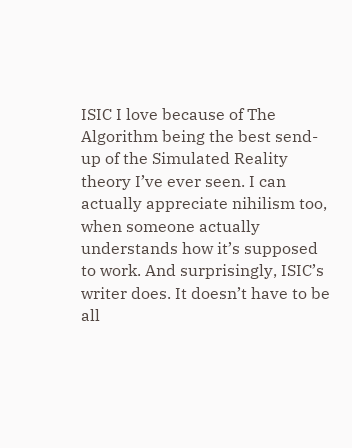ISIC I love because of The Algorithm being the best send-up of the Simulated Reality theory I’ve ever seen. I can actually appreciate nihilism too, when someone actually understands how it’s supposed to work. And surprisingly, ISIC’s writer does. It doesn’t have to be all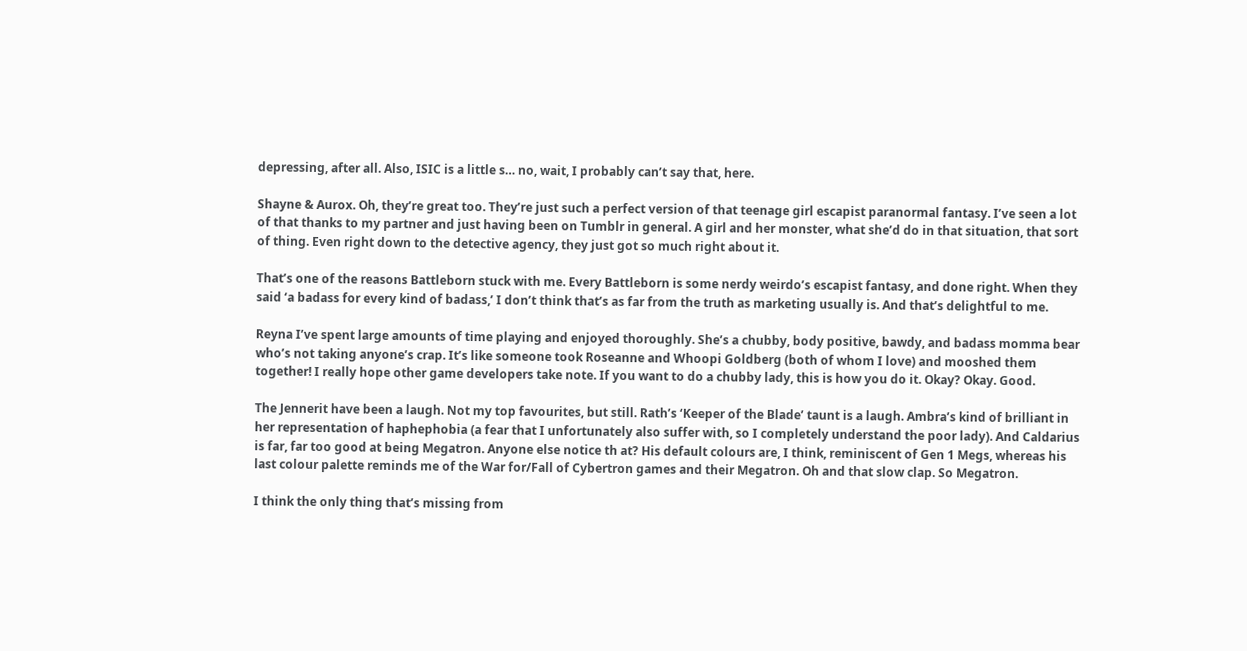depressing, after all. Also, ISIC is a little s… no, wait, I probably can’t say that, here.

Shayne & Aurox. Oh, they’re great too. They’re just such a perfect version of that teenage girl escapist paranormal fantasy. I’ve seen a lot of that thanks to my partner and just having been on Tumblr in general. A girl and her monster, what she’d do in that situation, that sort of thing. Even right down to the detective agency, they just got so much right about it.

That’s one of the reasons Battleborn stuck with me. Every Battleborn is some nerdy weirdo’s escapist fantasy, and done right. When they said ‘a badass for every kind of badass,’ I don’t think that’s as far from the truth as marketing usually is. And that’s delightful to me.

Reyna I’ve spent large amounts of time playing and enjoyed thoroughly. She’s a chubby, body positive, bawdy, and badass momma bear who’s not taking anyone’s crap. It’s like someone took Roseanne and Whoopi Goldberg (both of whom I love) and mooshed them together! I really hope other game developers take note. If you want to do a chubby lady, this is how you do it. Okay? Okay. Good.

The Jennerit have been a laugh. Not my top favourites, but still. Rath’s ‘Keeper of the Blade’ taunt is a laugh. Ambra’s kind of brilliant in her representation of haphephobia (a fear that I unfortunately also suffer with, so I completely understand the poor lady). And Caldarius is far, far too good at being Megatron. Anyone else notice th at? His default colours are, I think, reminiscent of Gen 1 Megs, whereas his last colour palette reminds me of the War for/Fall of Cybertron games and their Megatron. Oh and that slow clap. So Megatron.

I think the only thing that’s missing from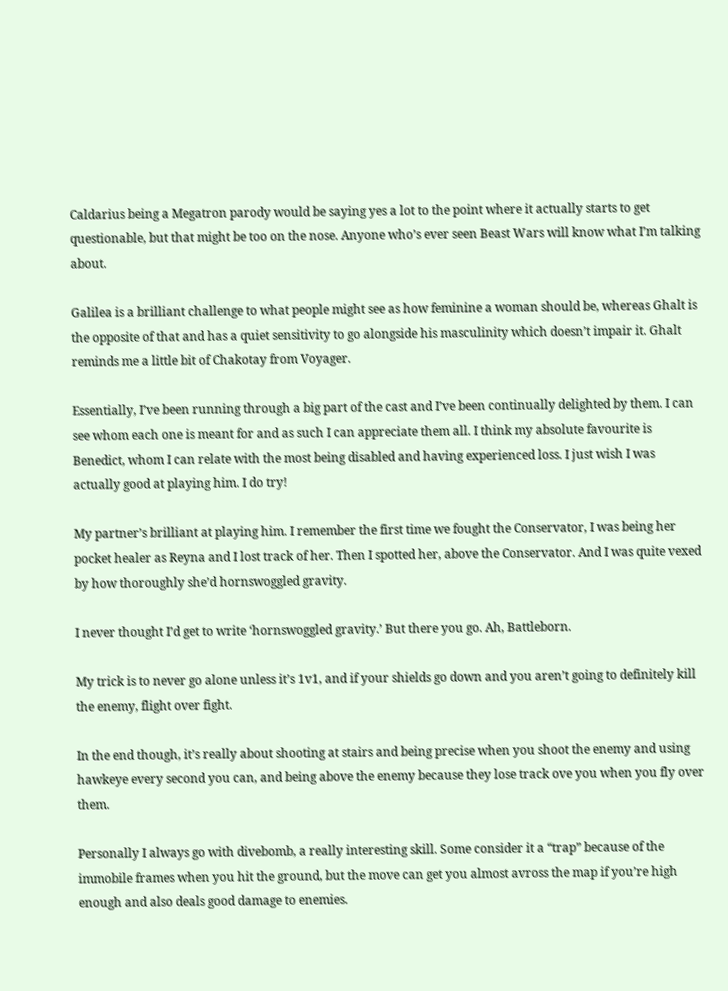Caldarius being a Megatron parody would be saying yes a lot to the point where it actually starts to get questionable, but that might be too on the nose. Anyone who’s ever seen Beast Wars will know what I’m talking about.

Galilea is a brilliant challenge to what people might see as how feminine a woman should be, whereas Ghalt is the opposite of that and has a quiet sensitivity to go alongside his masculinity which doesn’t impair it. Ghalt reminds me a little bit of Chakotay from Voyager.

Essentially, I’ve been running through a big part of the cast and I’ve been continually delighted by them. I can see whom each one is meant for and as such I can appreciate them all. I think my absolute favourite is Benedict, whom I can relate with the most being disabled and having experienced loss. I just wish I was actually good at playing him. I do try!

My partner’s brilliant at playing him. I remember the first time we fought the Conservator, I was being her pocket healer as Reyna and I lost track of her. Then I spotted her, above the Conservator. And I was quite vexed by how thoroughly she’d hornswoggled gravity.

I never thought I’d get to write ‘hornswoggled gravity.’ But there you go. Ah, Battleborn.

My trick is to never go alone unless it’s 1v1, and if your shields go down and you aren’t going to definitely kill the enemy, flight over fight.

In the end though, it’s really about shooting at stairs and being precise when you shoot the enemy and using hawkeye every second you can, and being above the enemy because they lose track ove you when you fly over them.

Personally I always go with divebomb, a really interesting skill. Some consider it a “trap” because of the immobile frames when you hit the ground, but the move can get you almost avross the map if you’re high enough and also deals good damage to enemies.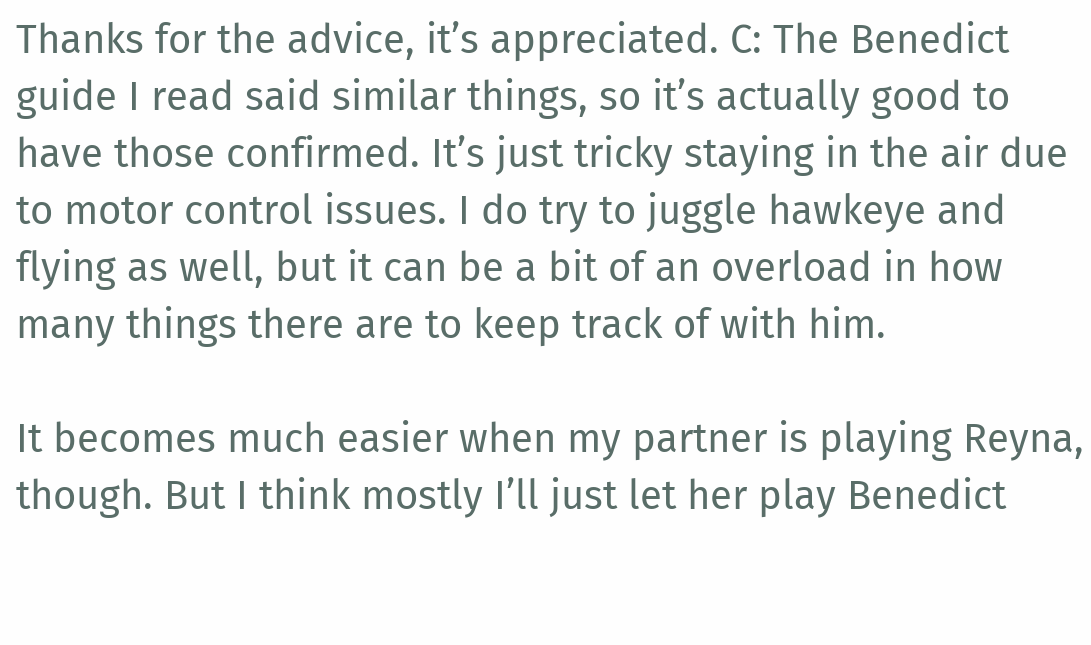Thanks for the advice, it’s appreciated. C: The Benedict guide I read said similar things, so it’s actually good to have those confirmed. It’s just tricky staying in the air due to motor control issues. I do try to juggle hawkeye and flying as well, but it can be a bit of an overload in how many things there are to keep track of with him.

It becomes much easier when my partner is playing Reyna, though. But I think mostly I’ll just let her play Benedict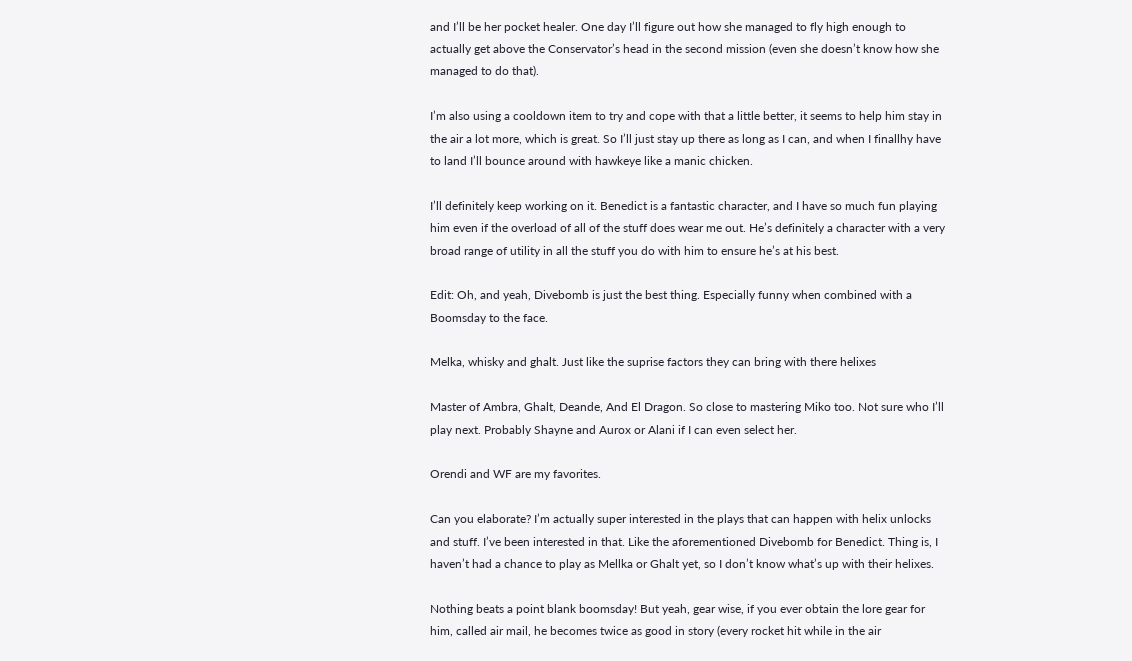and I’ll be her pocket healer. One day I’ll figure out how she managed to fly high enough to actually get above the Conservator’s head in the second mission (even she doesn’t know how she managed to do that).

I’m also using a cooldown item to try and cope with that a little better, it seems to help him stay in the air a lot more, which is great. So I’ll just stay up there as long as I can, and when I finallhy have to land I’ll bounce around with hawkeye like a manic chicken.

I’ll definitely keep working on it. Benedict is a fantastic character, and I have so much fun playing him even if the overload of all of the stuff does wear me out. He’s definitely a character with a very broad range of utility in all the stuff you do with him to ensure he’s at his best.

Edit: Oh, and yeah, Divebomb is just the best thing. Especially funny when combined with a Boomsday to the face.

Melka, whisky and ghalt. Just like the suprise factors they can bring with there helixes

Master of Ambra, Ghalt, Deande, And El Dragon. So close to mastering Miko too. Not sure who I’ll play next. Probably Shayne and Aurox or Alani if I can even select her.

Orendi and WF are my favorites.

Can you elaborate? I’m actually super interested in the plays that can happen with helix unlocks and stuff. I’ve been interested in that. Like the aforementioned Divebomb for Benedict. Thing is, I haven’t had a chance to play as Mellka or Ghalt yet, so I don’t know what’s up with their helixes.

Nothing beats a point blank boomsday! But yeah, gear wise, if you ever obtain the lore gear for him, called air mail, he becomes twice as good in story (every rocket hit while in the air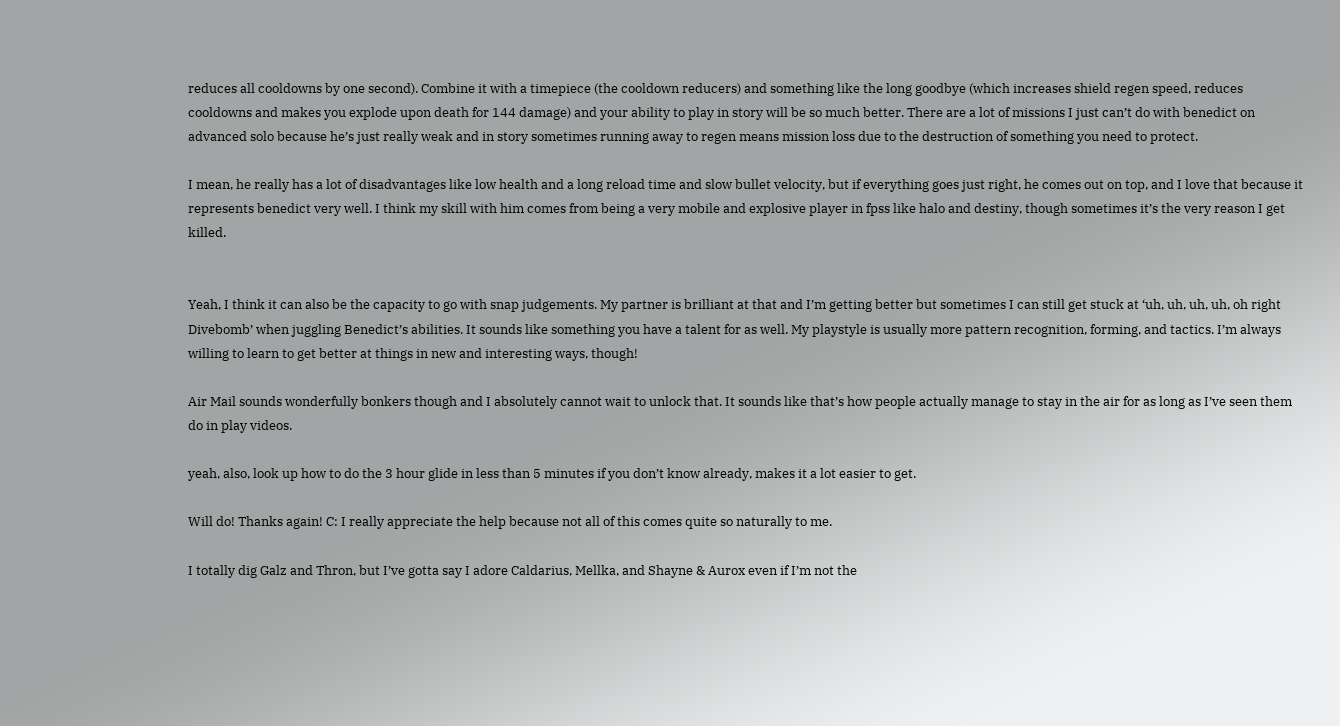reduces all cooldowns by one second). Combine it with a timepiece (the cooldown reducers) and something like the long goodbye (which increases shield regen speed, reduces cooldowns and makes you explode upon death for 144 damage) and your ability to play in story will be so much better. There are a lot of missions I just can’t do with benedict on advanced solo because he’s just really weak and in story sometimes running away to regen means mission loss due to the destruction of something you need to protect.

I mean, he really has a lot of disadvantages like low health and a long reload time and slow bullet velocity, but if everything goes just right, he comes out on top, and I love that because it represents benedict very well. I think my skill with him comes from being a very mobile and explosive player in fpss like halo and destiny, though sometimes it’s the very reason I get killed.


Yeah, I think it can also be the capacity to go with snap judgements. My partner is brilliant at that and I’m getting better but sometimes I can still get stuck at ‘uh, uh, uh, uh, oh right Divebomb’ when juggling Benedict’s abilities. It sounds like something you have a talent for as well. My playstyle is usually more pattern recognition, forming, and tactics. I’m always willing to learn to get better at things in new and interesting ways, though!

Air Mail sounds wonderfully bonkers though and I absolutely cannot wait to unlock that. It sounds like that’s how people actually manage to stay in the air for as long as I’ve seen them do in play videos.

yeah, also, look up how to do the 3 hour glide in less than 5 minutes if you don’t know already, makes it a lot easier to get.

Will do! Thanks again! C: I really appreciate the help because not all of this comes quite so naturally to me.

I totally dig Galz and Thron, but I’ve gotta say I adore Caldarius, Mellka, and Shayne & Aurox even if I’m not the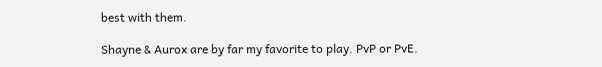best with them.

Shayne & Aurox are by far my favorite to play. PvP or PvE.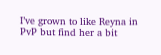I’ve grown to like Reyna in PvP but find her a bit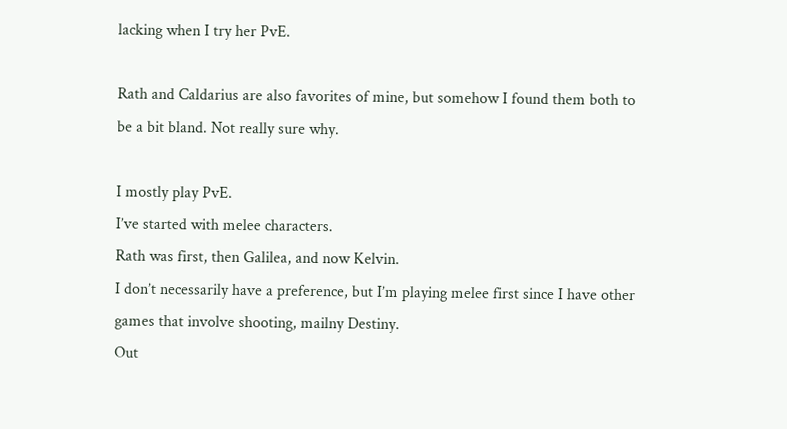lacking when I try her PvE.

Rath and Caldarius are also favorites of mine, but somehow I found them both to be a bit bland. Not really sure why.

I mostly play PvE.
I’ve started with melee characters.
Rath was first, then Galilea, and now Kelvin.
I don’t necessarily have a preference, but I’m playing melee first since I have other games that involve shooting, mailny Destiny.
Out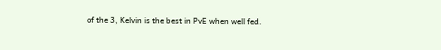of the 3, Kelvin is the best in PvE when well fed.